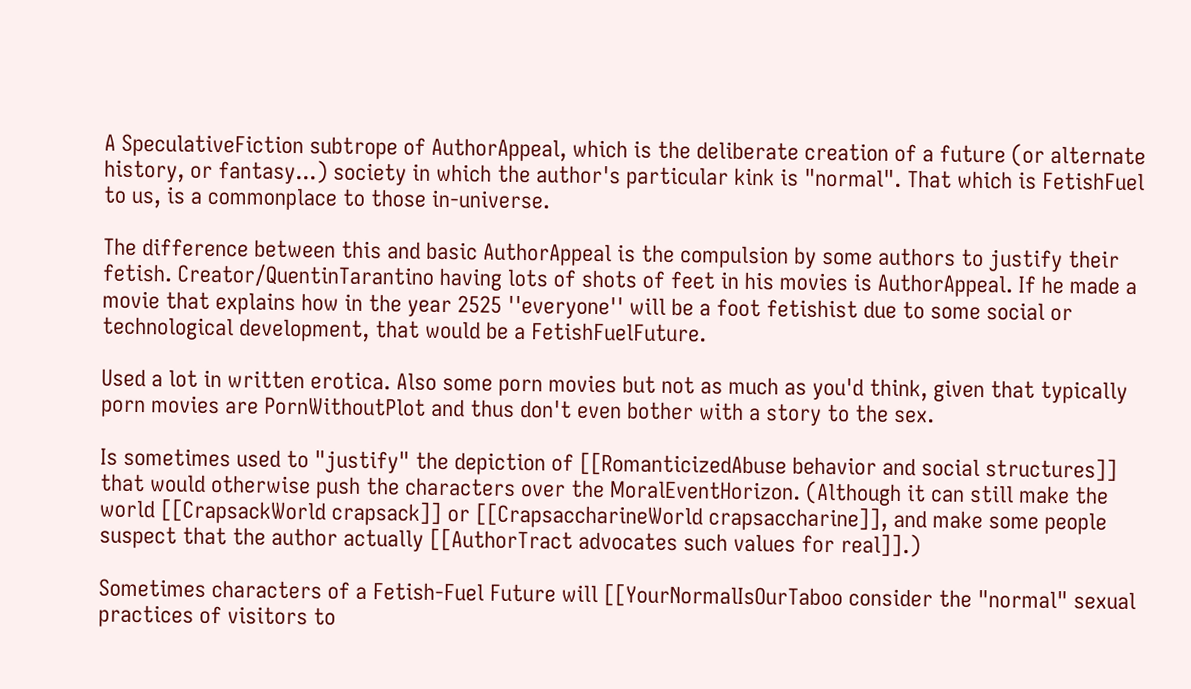A SpeculativeFiction subtrope of AuthorAppeal, which is the deliberate creation of a future (or alternate history, or fantasy...) society in which the author's particular kink is "normal". That which is FetishFuel to us, is a commonplace to those in-universe.

The difference between this and basic AuthorAppeal is the compulsion by some authors to justify their fetish. Creator/QuentinTarantino having lots of shots of feet in his movies is AuthorAppeal. If he made a movie that explains how in the year 2525 ''everyone'' will be a foot fetishist due to some social or technological development, that would be a FetishFuelFuture.

Used a lot in written erotica. Also some porn movies but not as much as you'd think, given that typically porn movies are PornWithoutPlot and thus don't even bother with a story to the sex.

Is sometimes used to "justify" the depiction of [[RomanticizedAbuse behavior and social structures]] that would otherwise push the characters over the MoralEventHorizon. (Although it can still make the world [[CrapsackWorld crapsack]] or [[CrapsaccharineWorld crapsaccharine]], and make some people suspect that the author actually [[AuthorTract advocates such values for real]].)

Sometimes characters of a Fetish-Fuel Future will [[YourNormalIsOurTaboo consider the "normal" sexual practices of visitors to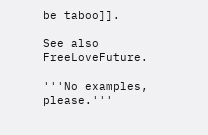be taboo]].

See also FreeLoveFuture.

'''No examples, please.'''